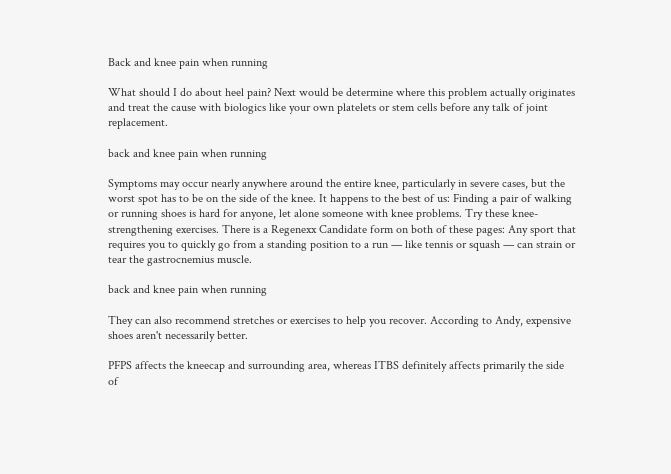Back and knee pain when running

What should I do about heel pain? Next would be determine where this problem actually originates and treat the cause with biologics like your own platelets or stem cells before any talk of joint replacement.

back and knee pain when running

Symptoms may occur nearly anywhere around the entire knee, particularly in severe cases, but the worst spot has to be on the side of the knee. It happens to the best of us: Finding a pair of walking or running shoes is hard for anyone, let alone someone with knee problems. Try these knee-strengthening exercises. There is a Regenexx Candidate form on both of these pages: Any sport that requires you to quickly go from a standing position to a run — like tennis or squash — can strain or tear the gastrocnemius muscle.

back and knee pain when running

They can also recommend stretches or exercises to help you recover. According to Andy, expensive shoes aren't necessarily better.

PFPS affects the kneecap and surrounding area, whereas ITBS definitely affects primarily the side of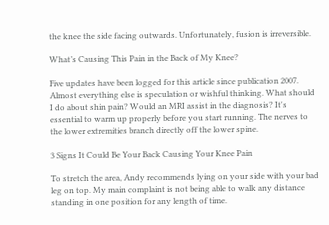the knee the side facing outwards. Unfortunately, fusion is irreversible.

What’s Causing This Pain in the Back of My Knee?

Five updates have been logged for this article since publication 2007. Almost everything else is speculation or wishful thinking. What should I do about shin pain? Would an MRI assist in the diagnosis? It's essential to warm up properly before you start running. The nerves to the lower extremities branch directly off the lower spine.

3 Signs It Could Be Your Back Causing Your Knee Pain

To stretch the area, Andy recommends lying on your side with your bad leg on top. My main complaint is not being able to walk any distance standing in one position for any length of time.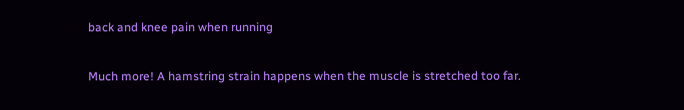back and knee pain when running

Much more! A hamstring strain happens when the muscle is stretched too far.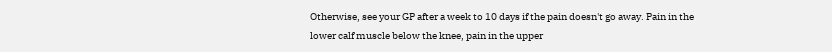Otherwise, see your GP after a week to 10 days if the pain doesn't go away. Pain in the lower calf muscle below the knee, pain in the upper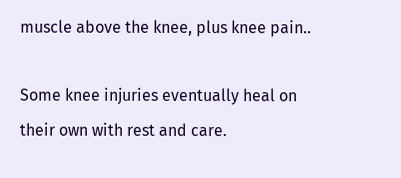muscle above the knee, plus knee pain..

Some knee injuries eventually heal on their own with rest and care.